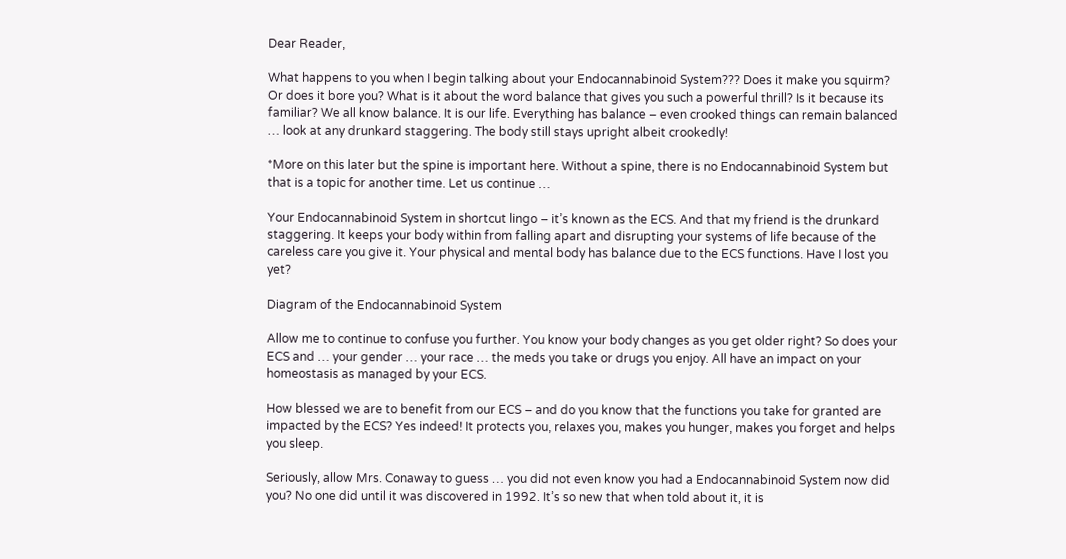Dear Reader,

What happens to you when I begin talking about your Endocannabinoid System??? Does it make you squirm? Or does it bore you? What is it about the word balance that gives you such a powerful thrill? Is it because its familiar? We all know balance. It is our life. Everything has balance – even crooked things can remain balanced … look at any drunkard staggering. The body still stays upright albeit crookedly!

*More on this later but the spine is important here. Without a spine, there is no Endocannabinoid System but that is a topic for another time. Let us continue …

Your Endocannabinoid System in shortcut lingo – it’s known as the ECS. And that my friend is the drunkard staggering. It keeps your body within from falling apart and disrupting your systems of life because of the careless care you give it. Your physical and mental body has balance due to the ECS functions. Have I lost you yet?

Diagram of the Endocannabinoid System

Allow me to continue to confuse you further. You know your body changes as you get older right? So does your ECS and … your gender … your race … the meds you take or drugs you enjoy. All have an impact on your homeostasis as managed by your ECS.

How blessed we are to benefit from our ECS – and do you know that the functions you take for granted are impacted by the ECS? Yes indeed! It protects you, relaxes you, makes you hunger, makes you forget and helps you sleep.

Seriously, allow Mrs. Conaway to guess … you did not even know you had a Endocannabinoid System now did you? No one did until it was discovered in 1992. It’s so new that when told about it, it is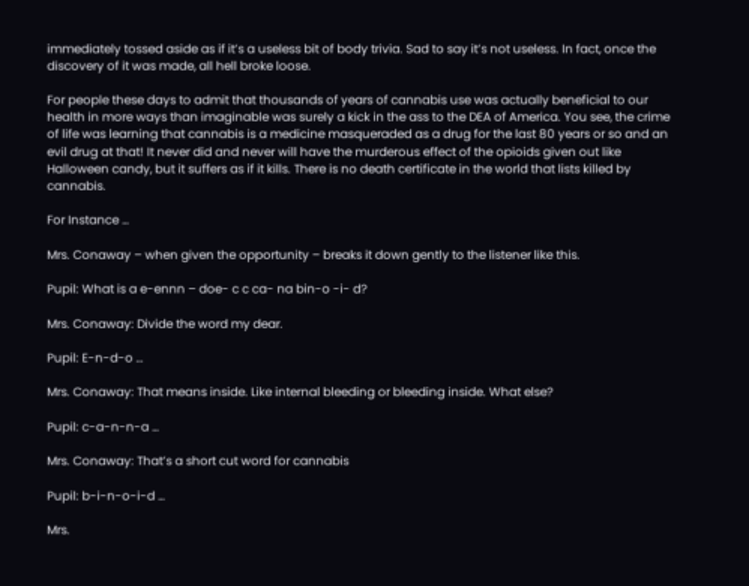immediately tossed aside as if it’s a useless bit of body trivia. Sad to say it’s not useless. In fact, once the discovery of it was made, all hell broke loose.

For people these days to admit that thousands of years of cannabis use was actually beneficial to our health in more ways than imaginable was surely a kick in the ass to the DEA of America. You see, the crime of life was learning that cannabis is a medicine masqueraded as a drug for the last 80 years or so and an evil drug at that! It never did and never will have the murderous effect of the opioids given out like Halloween candy, but it suffers as if it kills. There is no death certificate in the world that lists killed by cannabis.

For Instance …

Mrs. Conaway – when given the opportunity – breaks it down gently to the listener like this.

Pupil: What is a e-ennn – doe- c c ca- na bin-o -i- d?

Mrs. Conaway: Divide the word my dear.

Pupil: E-n-d-o …

Mrs. Conaway: That means inside. Like internal bleeding or bleeding inside. What else?

Pupil: c-a-n-n-a …

Mrs. Conaway: That’s a short cut word for cannabis

Pupil: b-i-n-o-i-d …

Mrs.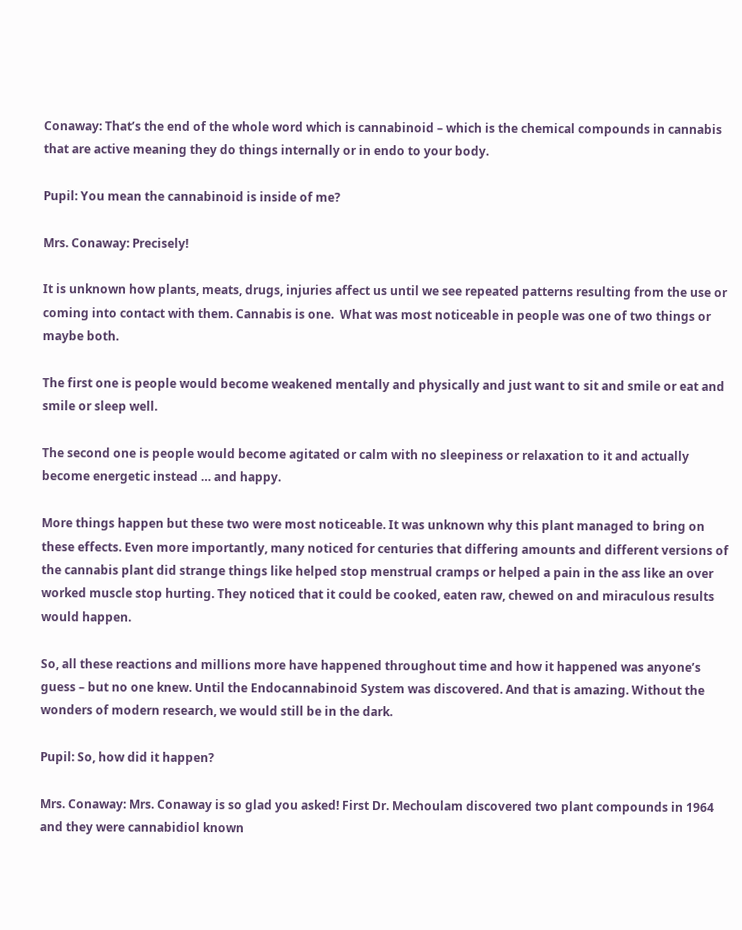Conaway: That’s the end of the whole word which is cannabinoid – which is the chemical compounds in cannabis that are active meaning they do things internally or in endo to your body.

Pupil: You mean the cannabinoid is inside of me?

Mrs. Conaway: Precisely!

It is unknown how plants, meats, drugs, injuries affect us until we see repeated patterns resulting from the use or coming into contact with them. Cannabis is one.  What was most noticeable in people was one of two things or maybe both.

The first one is people would become weakened mentally and physically and just want to sit and smile or eat and smile or sleep well.

The second one is people would become agitated or calm with no sleepiness or relaxation to it and actually become energetic instead … and happy.

More things happen but these two were most noticeable. It was unknown why this plant managed to bring on these effects. Even more importantly, many noticed for centuries that differing amounts and different versions of the cannabis plant did strange things like helped stop menstrual cramps or helped a pain in the ass like an over worked muscle stop hurting. They noticed that it could be cooked, eaten raw, chewed on and miraculous results would happen.

So, all these reactions and millions more have happened throughout time and how it happened was anyone’s guess – but no one knew. Until the Endocannabinoid System was discovered. And that is amazing. Without the wonders of modern research, we would still be in the dark.

Pupil: So, how did it happen?

Mrs. Conaway: Mrs. Conaway is so glad you asked! First Dr. Mechoulam discovered two plant compounds in 1964 and they were cannabidiol known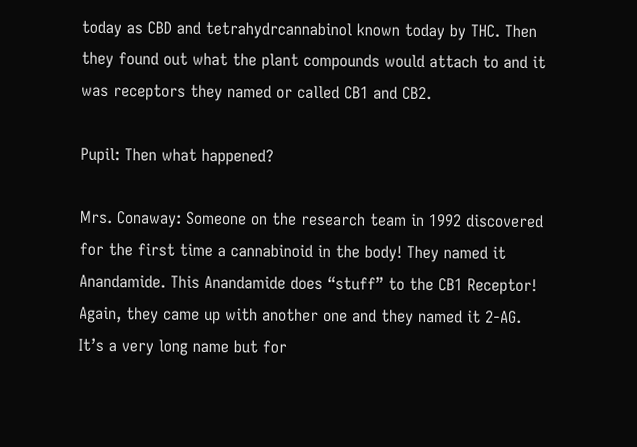today as CBD and tetrahydrcannabinol known today by THC. Then they found out what the plant compounds would attach to and it was receptors they named or called CB1 and CB2.

Pupil: Then what happened?

Mrs. Conaway: Someone on the research team in 1992 discovered for the first time a cannabinoid in the body! They named it Anandamide. This Anandamide does “stuff” to the CB1 Receptor! Again, they came up with another one and they named it 2-AG. It’s a very long name but for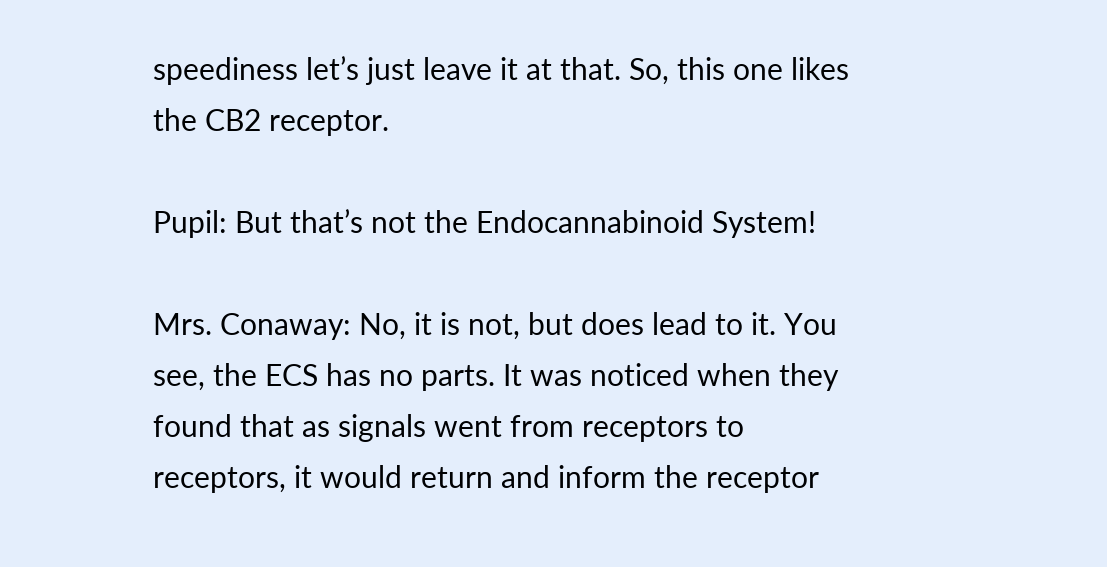speediness let’s just leave it at that. So, this one likes the CB2 receptor.

Pupil: But that’s not the Endocannabinoid System!

Mrs. Conaway: No, it is not, but does lead to it. You see, the ECS has no parts. It was noticed when they found that as signals went from receptors to receptors, it would return and inform the receptor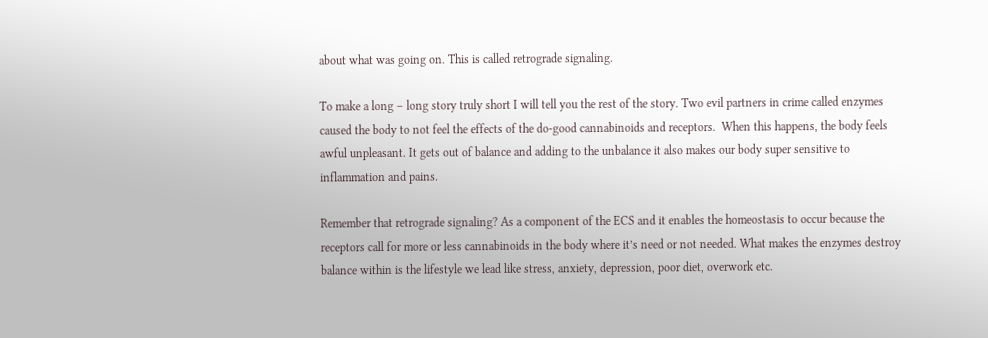about what was going on. This is called retrograde signaling.

To make a long – long story truly short I will tell you the rest of the story. Two evil partners in crime called enzymes caused the body to not feel the effects of the do-good cannabinoids and receptors.  When this happens, the body feels awful unpleasant. It gets out of balance and adding to the unbalance it also makes our body super sensitive to inflammation and pains.

Remember that retrograde signaling? As a component of the ECS and it enables the homeostasis to occur because the receptors call for more or less cannabinoids in the body where it’s need or not needed. What makes the enzymes destroy balance within is the lifestyle we lead like stress, anxiety, depression, poor diet, overwork etc.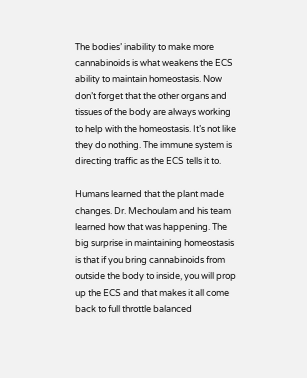The bodies’ inability to make more cannabinoids is what weakens the ECS ability to maintain homeostasis. Now don’t forget that the other organs and tissues of the body are always working to help with the homeostasis. It’s not like they do nothing. The immune system is directing traffic as the ECS tells it to.

Humans learned that the plant made changes. Dr. Mechoulam and his team learned how that was happening. The big surprise in maintaining homeostasis is that if you bring cannabinoids from outside the body to inside, you will prop up the ECS and that makes it all come back to full throttle balanced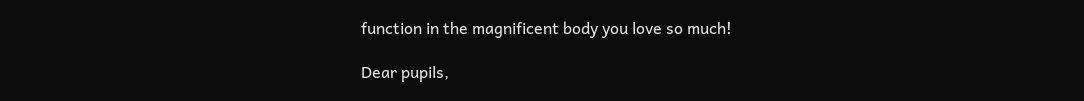function in the magnificent body you love so much!

Dear pupils,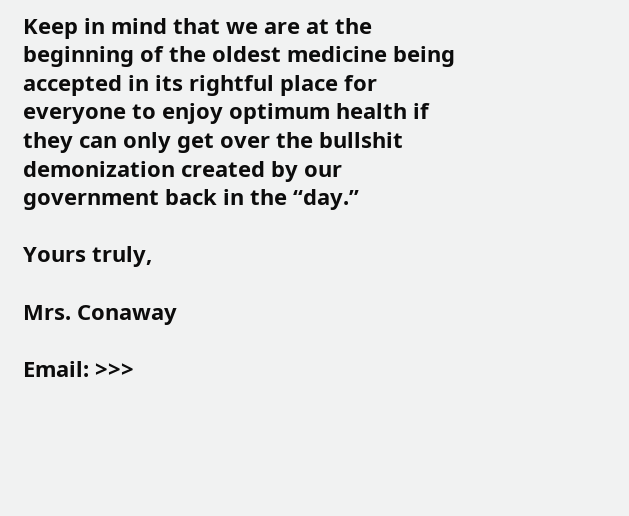Keep in mind that we are at the beginning of the oldest medicine being accepted in its rightful place for everyone to enjoy optimum health if they can only get over the bullshit demonization created by our government back in the “day.”

Yours truly,

Mrs. Conaway

Email: >>>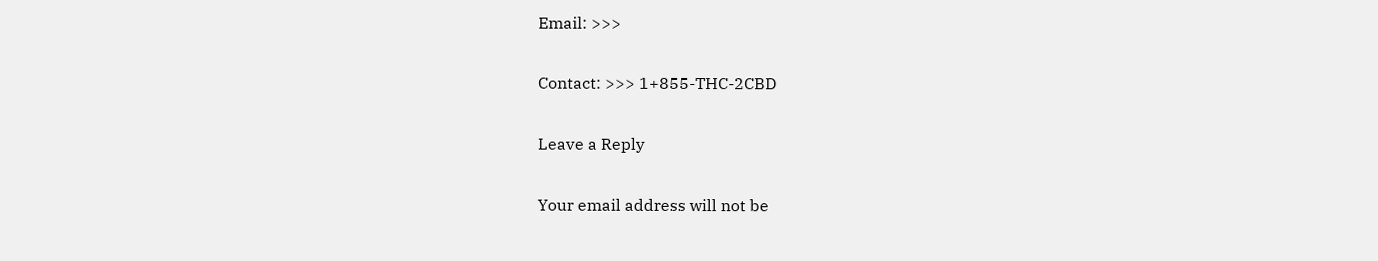Email: >>>

Contact: >>> 1+855-THC-2CBD

Leave a Reply

Your email address will not be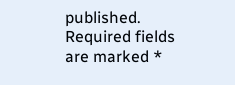published. Required fields are marked *